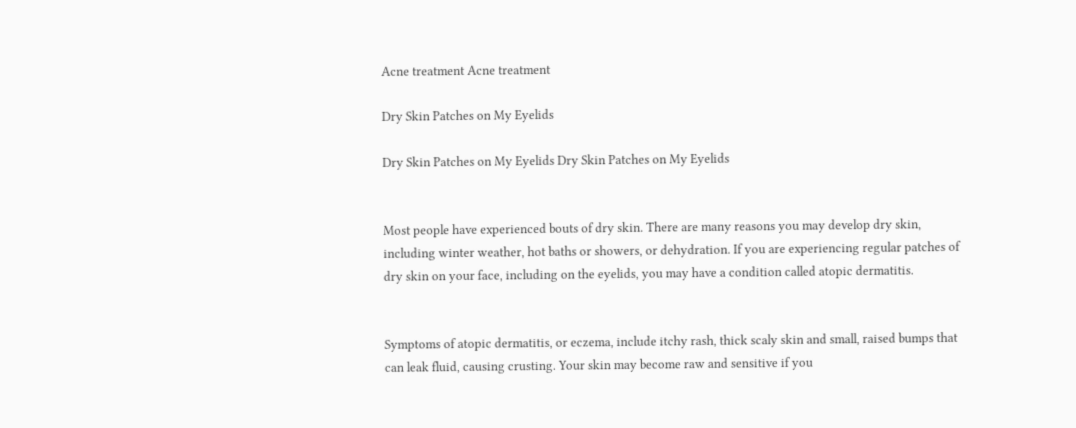Acne treatment Acne treatment

Dry Skin Patches on My Eyelids

Dry Skin Patches on My Eyelids Dry Skin Patches on My Eyelids


Most people have experienced bouts of dry skin. There are many reasons you may develop dry skin, including winter weather, hot baths or showers, or dehydration. If you are experiencing regular patches of dry skin on your face, including on the eyelids, you may have a condition called atopic dermatitis.


Symptoms of atopic dermatitis, or eczema, include itchy rash, thick scaly skin and small, raised bumps that can leak fluid, causing crusting. Your skin may become raw and sensitive if you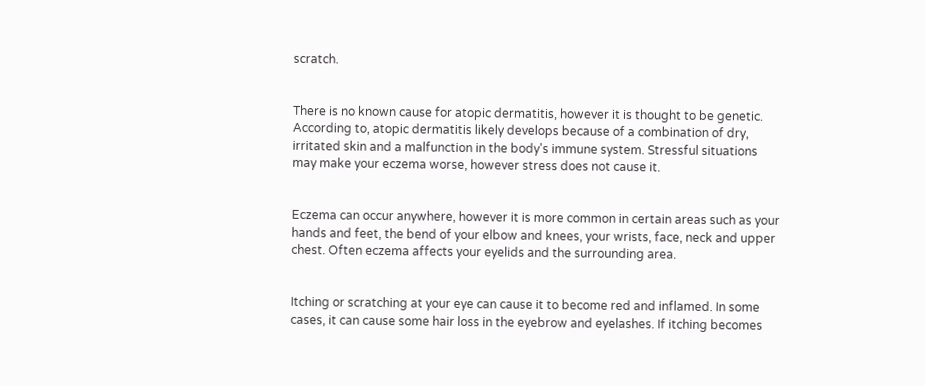scratch.


There is no known cause for atopic dermatitis, however it is thought to be genetic. According to, atopic dermatitis likely develops because of a combination of dry, irritated skin and a malfunction in the body's immune system. Stressful situations may make your eczema worse, however stress does not cause it.


Eczema can occur anywhere, however it is more common in certain areas such as your hands and feet, the bend of your elbow and knees, your wrists, face, neck and upper chest. Often eczema affects your eyelids and the surrounding area.


Itching or scratching at your eye can cause it to become red and inflamed. In some cases, it can cause some hair loss in the eyebrow and eyelashes. If itching becomes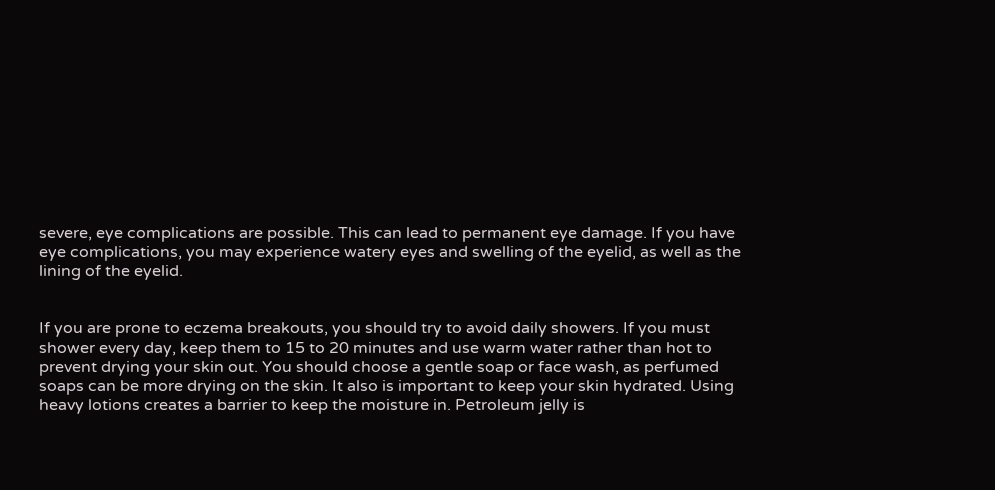severe, eye complications are possible. This can lead to permanent eye damage. If you have eye complications, you may experience watery eyes and swelling of the eyelid, as well as the lining of the eyelid.


If you are prone to eczema breakouts, you should try to avoid daily showers. If you must shower every day, keep them to 15 to 20 minutes and use warm water rather than hot to prevent drying your skin out. You should choose a gentle soap or face wash, as perfumed soaps can be more drying on the skin. It also is important to keep your skin hydrated. Using heavy lotions creates a barrier to keep the moisture in. Petroleum jelly is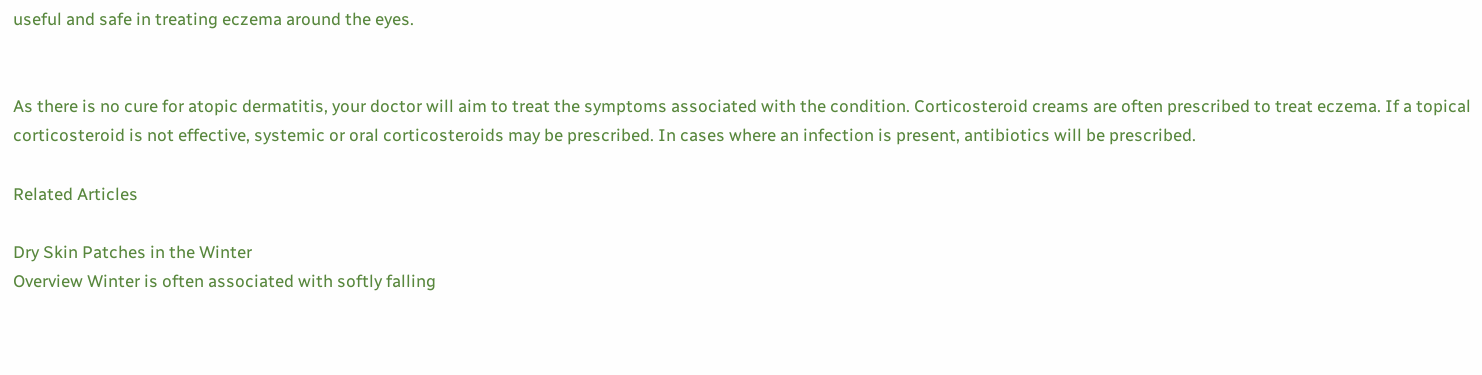useful and safe in treating eczema around the eyes.


As there is no cure for atopic dermatitis, your doctor will aim to treat the symptoms associated with the condition. Corticosteroid creams are often prescribed to treat eczema. If a topical corticosteroid is not effective, systemic or oral corticosteroids may be prescribed. In cases where an infection is present, antibiotics will be prescribed.

Related Articles

Dry Skin Patches in the Winter
Overview Winter is often associated with softly falling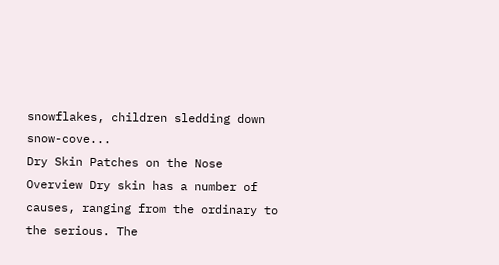snowflakes, children sledding down snow-cove...
Dry Skin Patches on the Nose
Overview Dry skin has a number of causes, ranging from the ordinary to the serious. The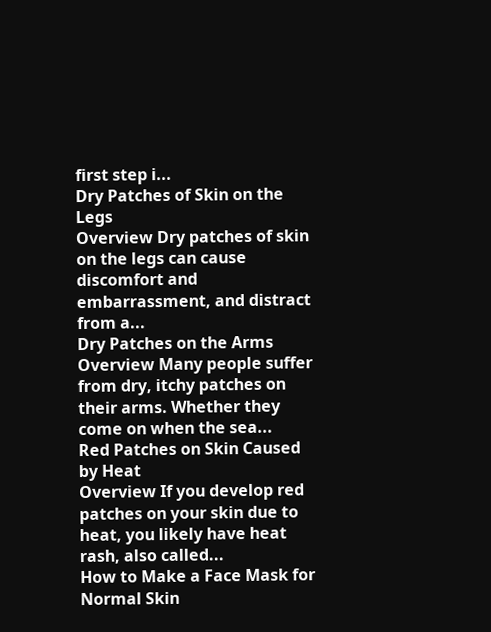first step i...
Dry Patches of Skin on the Legs
Overview Dry patches of skin on the legs can cause discomfort and embarrassment, and distract from a...
Dry Patches on the Arms
Overview Many people suffer from dry, itchy patches on their arms. Whether they come on when the sea...
Red Patches on Skin Caused by Heat
Overview If you develop red patches on your skin due to heat, you likely have heat rash, also called...
How to Make a Face Mask for Normal Skin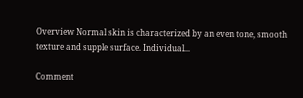Overview Normal skin is characterized by an even tone, smooth texture and supple surface. Individual...

Comment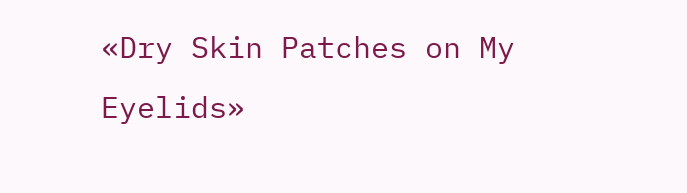«Dry Skin Patches on My Eyelids»